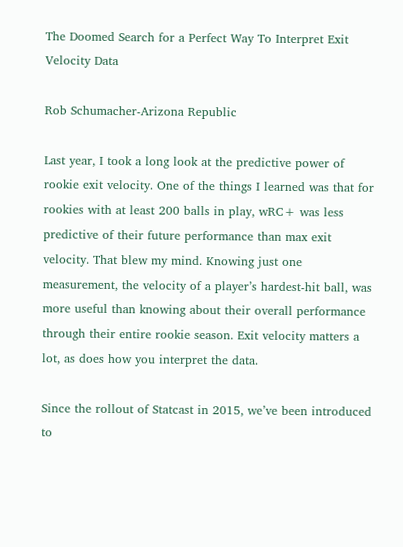The Doomed Search for a Perfect Way To Interpret Exit Velocity Data

Rob Schumacher-Arizona Republic

Last year, I took a long look at the predictive power of rookie exit velocity. One of the things I learned was that for rookies with at least 200 balls in play, wRC+ was less predictive of their future performance than max exit velocity. That blew my mind. Knowing just one measurement, the velocity of a player’s hardest-hit ball, was more useful than knowing about their overall performance through their entire rookie season. Exit velocity matters a lot, as does how you interpret the data.

Since the rollout of Statcast in 2015, we’ve been introduced to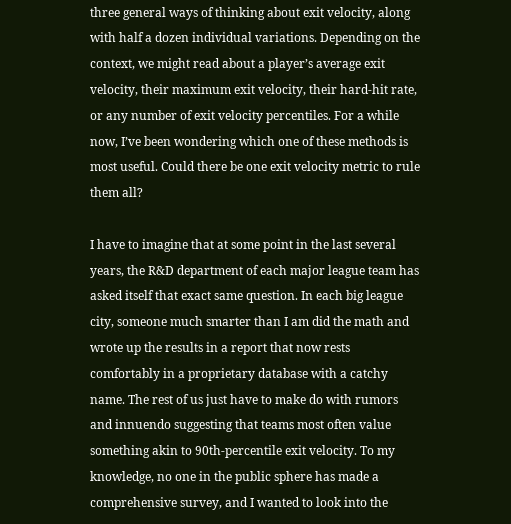three general ways of thinking about exit velocity, along with half a dozen individual variations. Depending on the context, we might read about a player’s average exit velocity, their maximum exit velocity, their hard-hit rate, or any number of exit velocity percentiles. For a while now, I’ve been wondering which one of these methods is most useful. Could there be one exit velocity metric to rule them all?

I have to imagine that at some point in the last several years, the R&D department of each major league team has asked itself that exact same question. In each big league city, someone much smarter than I am did the math and wrote up the results in a report that now rests comfortably in a proprietary database with a catchy name. The rest of us just have to make do with rumors and innuendo suggesting that teams most often value something akin to 90th-percentile exit velocity. To my knowledge, no one in the public sphere has made a comprehensive survey, and I wanted to look into the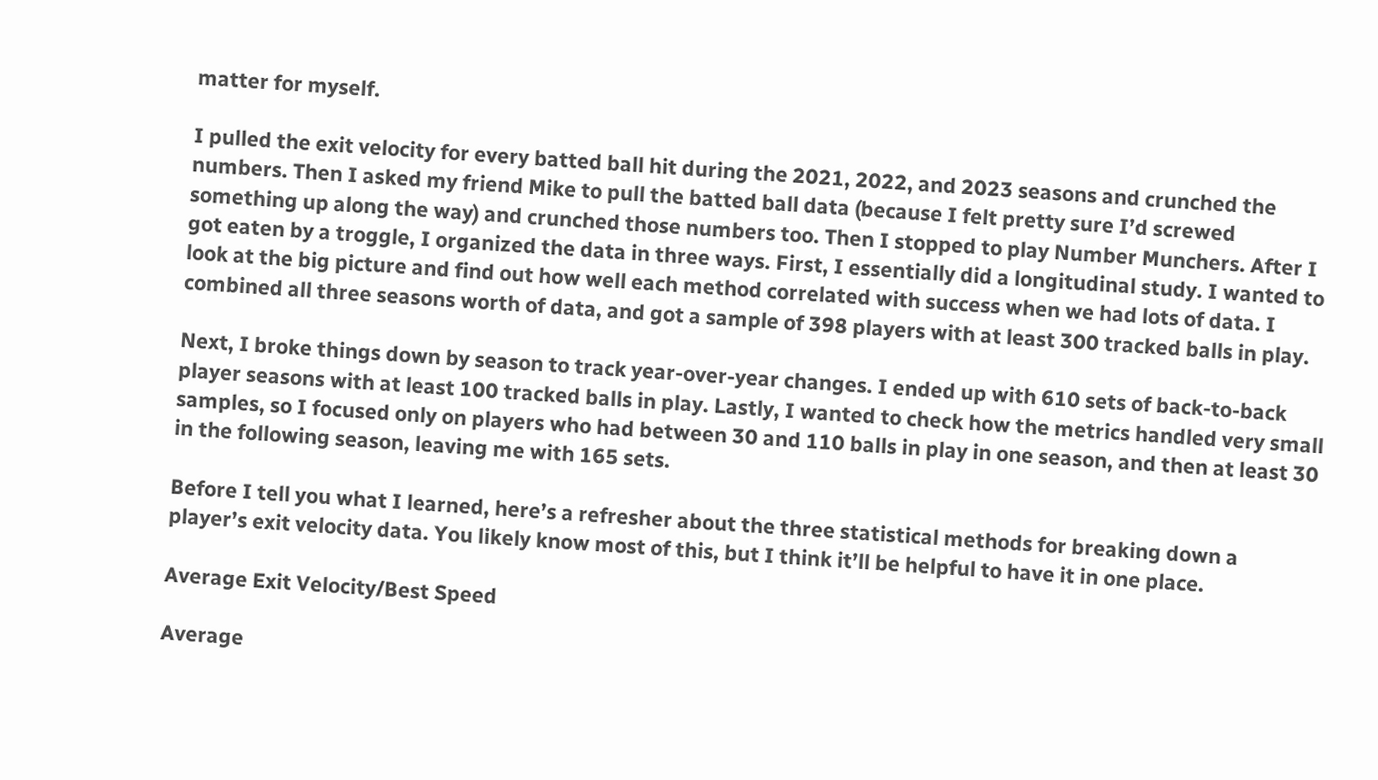matter for myself.

I pulled the exit velocity for every batted ball hit during the 2021, 2022, and 2023 seasons and crunched the numbers. Then I asked my friend Mike to pull the batted ball data (because I felt pretty sure I’d screwed something up along the way) and crunched those numbers too. Then I stopped to play Number Munchers. After I got eaten by a troggle, I organized the data in three ways. First, I essentially did a longitudinal study. I wanted to look at the big picture and find out how well each method correlated with success when we had lots of data. I combined all three seasons worth of data, and got a sample of 398 players with at least 300 tracked balls in play.

Next, I broke things down by season to track year-over-year changes. I ended up with 610 sets of back-to-back player seasons with at least 100 tracked balls in play. Lastly, I wanted to check how the metrics handled very small samples, so I focused only on players who had between 30 and 110 balls in play in one season, and then at least 30 in the following season, leaving me with 165 sets.

Before I tell you what I learned, here’s a refresher about the three statistical methods for breaking down a player’s exit velocity data. You likely know most of this, but I think it’ll be helpful to have it in one place.

Average Exit Velocity/Best Speed

Average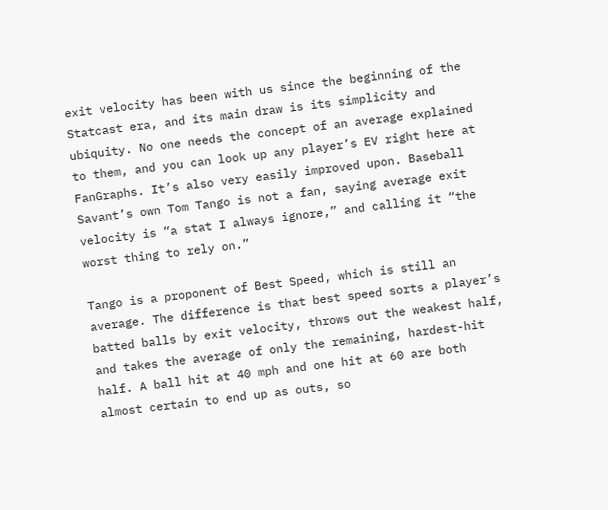exit velocity has been with us since the beginning of the Statcast era, and its main draw is its simplicity and ubiquity. No one needs the concept of an average explained to them, and you can look up any player’s EV right here at FanGraphs. It’s also very easily improved upon. Baseball Savant’s own Tom Tango is not a fan, saying average exit velocity is “a stat I always ignore,” and calling it “the worst thing to rely on.”

Tango is a proponent of Best Speed, which is still an average. The difference is that best speed sorts a player’s batted balls by exit velocity, throws out the weakest half, and takes the average of only the remaining, hardest-hit half. A ball hit at 40 mph and one hit at 60 are both almost certain to end up as outs, so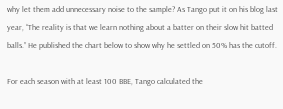why let them add unnecessary noise to the sample? As Tango put it on his blog last year, “The reality is that we learn nothing about a batter on their slow hit batted balls.” He published the chart below to show why he settled on 50% has the cutoff.

For each season with at least 100 BBE, Tango calculated the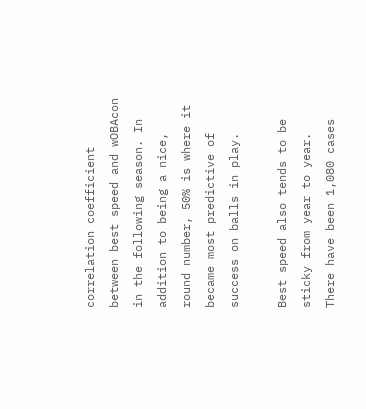correlation coefficient between best speed and wOBAcon in the following season. In addition to being a nice, round number, 50% is where it became most predictive of success on balls in play.

Best speed also tends to be sticky from year to year. There have been 1,080 cases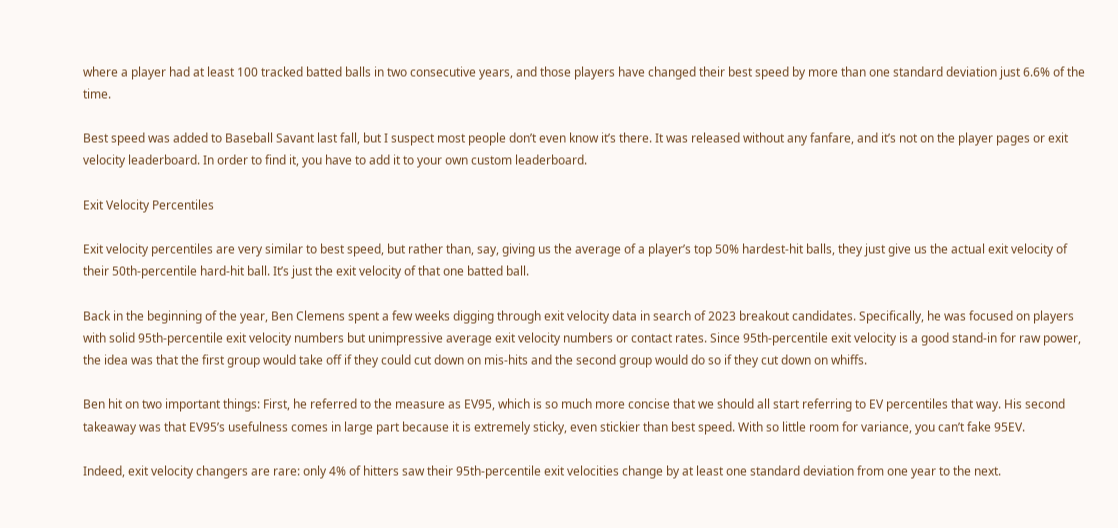where a player had at least 100 tracked batted balls in two consecutive years, and those players have changed their best speed by more than one standard deviation just 6.6% of the time.

Best speed was added to Baseball Savant last fall, but I suspect most people don’t even know it’s there. It was released without any fanfare, and it’s not on the player pages or exit velocity leaderboard. In order to find it, you have to add it to your own custom leaderboard.

Exit Velocity Percentiles

Exit velocity percentiles are very similar to best speed, but rather than, say, giving us the average of a player’s top 50% hardest-hit balls, they just give us the actual exit velocity of their 50th-percentile hard-hit ball. It’s just the exit velocity of that one batted ball.

Back in the beginning of the year, Ben Clemens spent a few weeks digging through exit velocity data in search of 2023 breakout candidates. Specifically, he was focused on players with solid 95th-percentile exit velocity numbers but unimpressive average exit velocity numbers or contact rates. Since 95th-percentile exit velocity is a good stand-in for raw power, the idea was that the first group would take off if they could cut down on mis-hits and the second group would do so if they cut down on whiffs.

Ben hit on two important things: First, he referred to the measure as EV95, which is so much more concise that we should all start referring to EV percentiles that way. His second takeaway was that EV95’s usefulness comes in large part because it is extremely sticky, even stickier than best speed. With so little room for variance, you can’t fake 95EV.

Indeed, exit velocity changers are rare: only 4% of hitters saw their 95th-percentile exit velocities change by at least one standard deviation from one year to the next.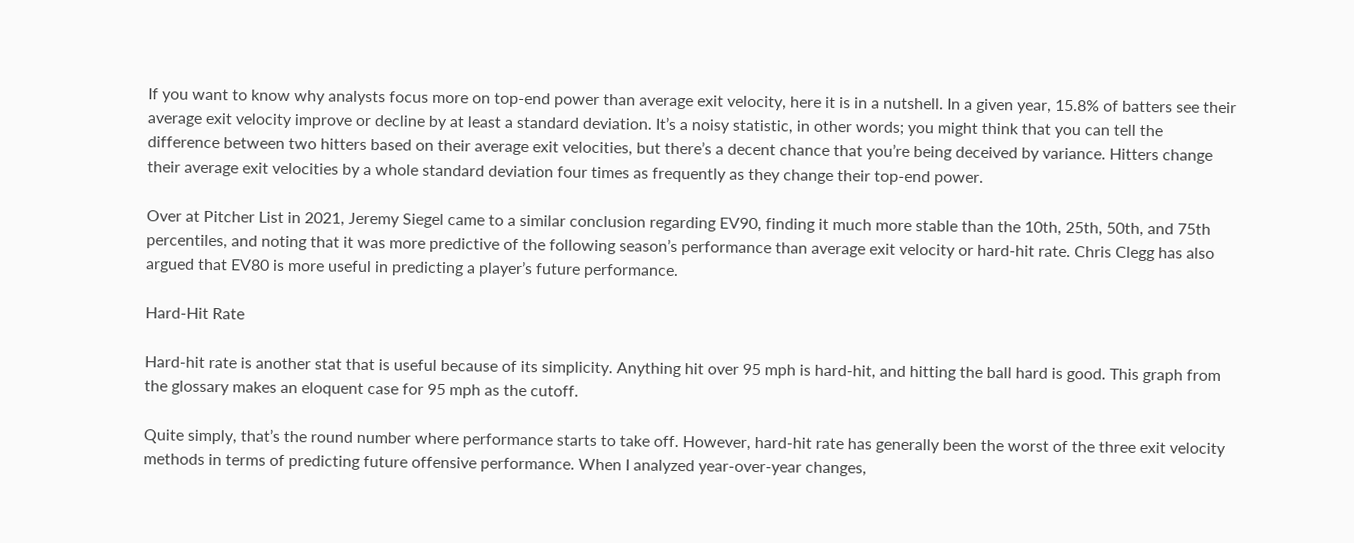If you want to know why analysts focus more on top-end power than average exit velocity, here it is in a nutshell. In a given year, 15.8% of batters see their average exit velocity improve or decline by at least a standard deviation. It’s a noisy statistic, in other words; you might think that you can tell the difference between two hitters based on their average exit velocities, but there’s a decent chance that you’re being deceived by variance. Hitters change their average exit velocities by a whole standard deviation four times as frequently as they change their top-end power.

Over at Pitcher List in 2021, Jeremy Siegel came to a similar conclusion regarding EV90, finding it much more stable than the 10th, 25th, 50th, and 75th percentiles, and noting that it was more predictive of the following season’s performance than average exit velocity or hard-hit rate. Chris Clegg has also argued that EV80 is more useful in predicting a player’s future performance.

Hard-Hit Rate

Hard-hit rate is another stat that is useful because of its simplicity. Anything hit over 95 mph is hard-hit, and hitting the ball hard is good. This graph from the glossary makes an eloquent case for 95 mph as the cutoff.

Quite simply, that’s the round number where performance starts to take off. However, hard-hit rate has generally been the worst of the three exit velocity methods in terms of predicting future offensive performance. When I analyzed year-over-year changes,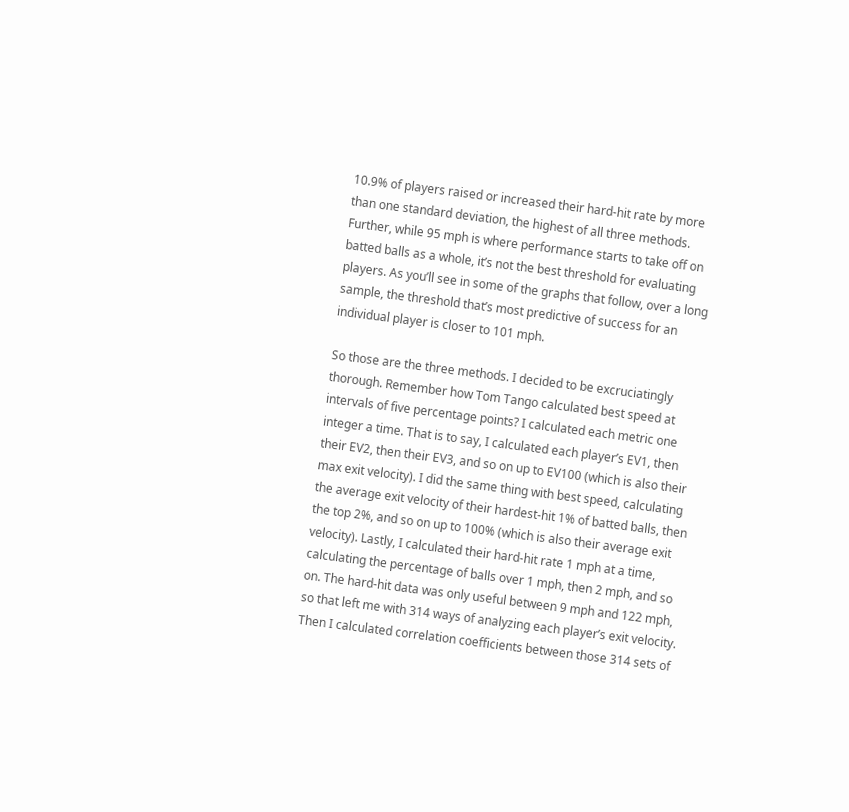10.9% of players raised or increased their hard-hit rate by more than one standard deviation, the highest of all three methods. Further, while 95 mph is where performance starts to take off on batted balls as a whole, it’s not the best threshold for evaluating players. As you’ll see in some of the graphs that follow, over a long sample, the threshold that’s most predictive of success for an individual player is closer to 101 mph.

So those are the three methods. I decided to be excruciatingly thorough. Remember how Tom Tango calculated best speed at intervals of five percentage points? I calculated each metric one integer a time. That is to say, I calculated each player’s EV1, then their EV2, then their EV3, and so on up to EV100 (which is also their max exit velocity). I did the same thing with best speed, calculating the average exit velocity of their hardest-hit 1% of batted balls, then the top 2%, and so on up to 100% (which is also their average exit velocity). Lastly, I calculated their hard-hit rate 1 mph at a time, calculating the percentage of balls over 1 mph, then 2 mph, and so on. The hard-hit data was only useful between 9 mph and 122 mph, so that left me with 314 ways of analyzing each player’s exit velocity. Then I calculated correlation coefficients between those 314 sets of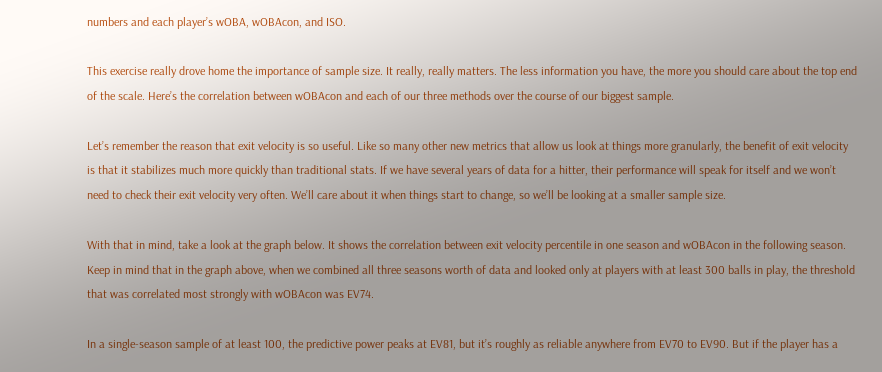numbers and each player’s wOBA, wOBAcon, and ISO.

This exercise really drove home the importance of sample size. It really, really matters. The less information you have, the more you should care about the top end of the scale. Here’s the correlation between wOBAcon and each of our three methods over the course of our biggest sample.

Let’s remember the reason that exit velocity is so useful. Like so many other new metrics that allow us look at things more granularly, the benefit of exit velocity is that it stabilizes much more quickly than traditional stats. If we have several years of data for a hitter, their performance will speak for itself and we won’t need to check their exit velocity very often. We’ll care about it when things start to change, so we’ll be looking at a smaller sample size.

With that in mind, take a look at the graph below. It shows the correlation between exit velocity percentile in one season and wOBAcon in the following season. Keep in mind that in the graph above, when we combined all three seasons worth of data and looked only at players with at least 300 balls in play, the threshold that was correlated most strongly with wOBAcon was EV74.

In a single-season sample of at least 100, the predictive power peaks at EV81, but it’s roughly as reliable anywhere from EV70 to EV90. But if the player has a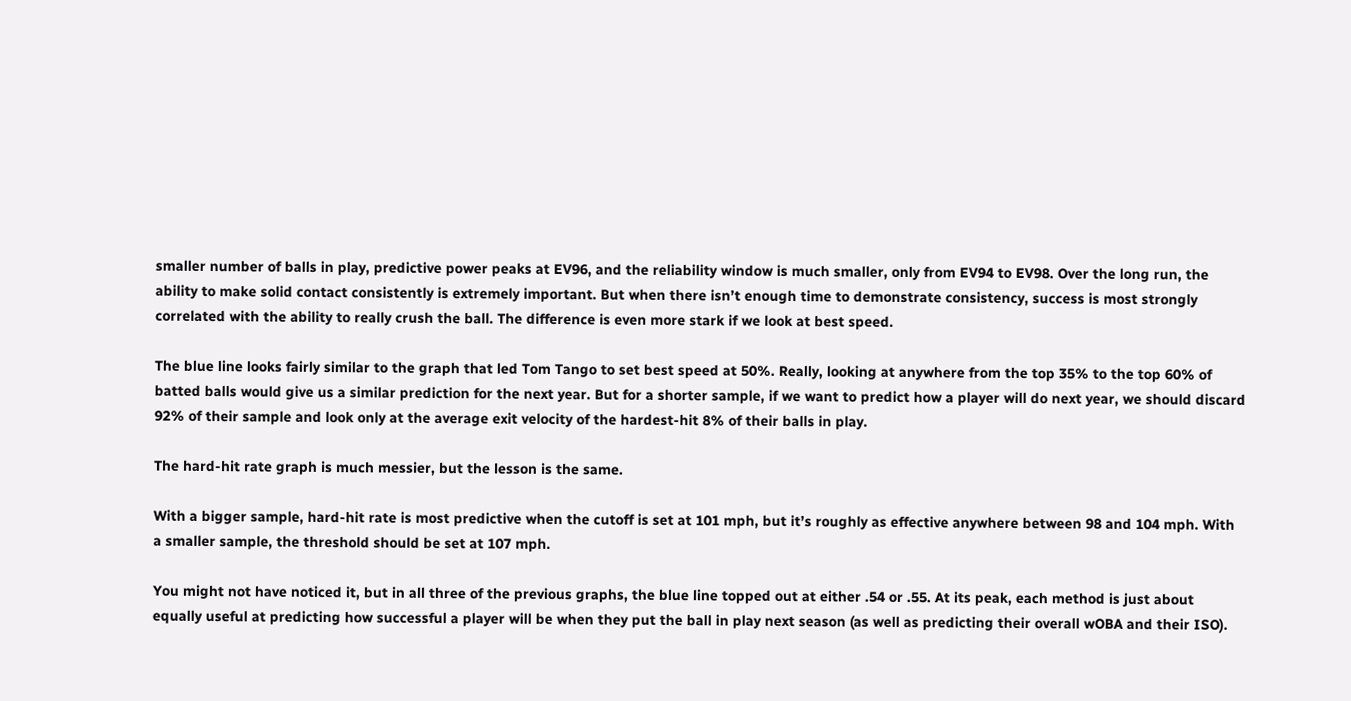smaller number of balls in play, predictive power peaks at EV96, and the reliability window is much smaller, only from EV94 to EV98. Over the long run, the ability to make solid contact consistently is extremely important. But when there isn’t enough time to demonstrate consistency, success is most strongly correlated with the ability to really crush the ball. The difference is even more stark if we look at best speed.

The blue line looks fairly similar to the graph that led Tom Tango to set best speed at 50%. Really, looking at anywhere from the top 35% to the top 60% of batted balls would give us a similar prediction for the next year. But for a shorter sample, if we want to predict how a player will do next year, we should discard 92% of their sample and look only at the average exit velocity of the hardest-hit 8% of their balls in play.

The hard-hit rate graph is much messier, but the lesson is the same.

With a bigger sample, hard-hit rate is most predictive when the cutoff is set at 101 mph, but it’s roughly as effective anywhere between 98 and 104 mph. With a smaller sample, the threshold should be set at 107 mph.

You might not have noticed it, but in all three of the previous graphs, the blue line topped out at either .54 or .55. At its peak, each method is just about equally useful at predicting how successful a player will be when they put the ball in play next season (as well as predicting their overall wOBA and their ISO).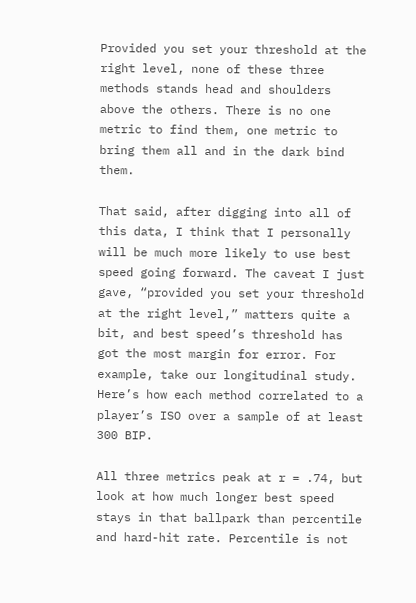Provided you set your threshold at the right level, none of these three methods stands head and shoulders above the others. There is no one metric to find them, one metric to bring them all and in the dark bind them.

That said, after digging into all of this data, I think that I personally will be much more likely to use best speed going forward. The caveat I just gave, “provided you set your threshold at the right level,” matters quite a bit, and best speed’s threshold has got the most margin for error. For example, take our longitudinal study. Here’s how each method correlated to a player’s ISO over a sample of at least 300 BIP.

All three metrics peak at r = .74, but look at how much longer best speed stays in that ballpark than percentile and hard-hit rate. Percentile is not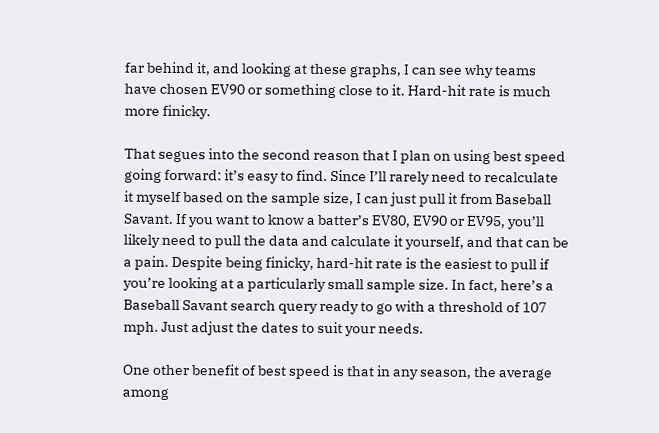far behind it, and looking at these graphs, I can see why teams have chosen EV90 or something close to it. Hard-hit rate is much more finicky.

That segues into the second reason that I plan on using best speed going forward: it’s easy to find. Since I’ll rarely need to recalculate it myself based on the sample size, I can just pull it from Baseball Savant. If you want to know a batter’s EV80, EV90 or EV95, you’ll likely need to pull the data and calculate it yourself, and that can be a pain. Despite being finicky, hard-hit rate is the easiest to pull if you’re looking at a particularly small sample size. In fact, here’s a Baseball Savant search query ready to go with a threshold of 107 mph. Just adjust the dates to suit your needs.

One other benefit of best speed is that in any season, the average among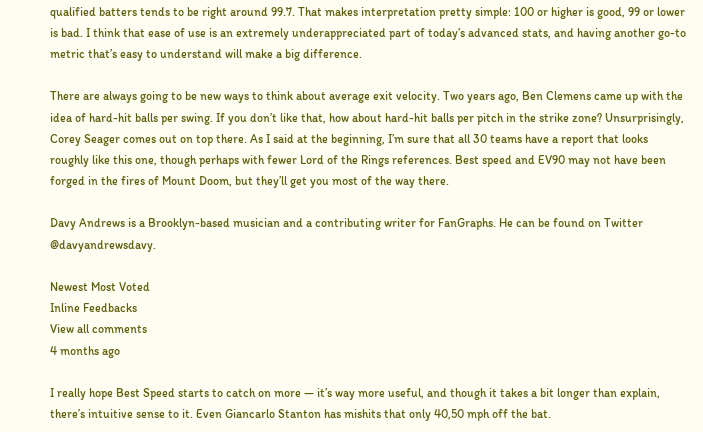qualified batters tends to be right around 99.7. That makes interpretation pretty simple: 100 or higher is good, 99 or lower is bad. I think that ease of use is an extremely underappreciated part of today’s advanced stats, and having another go-to metric that’s easy to understand will make a big difference.

There are always going to be new ways to think about average exit velocity. Two years ago, Ben Clemens came up with the idea of hard-hit balls per swing. If you don’t like that, how about hard-hit balls per pitch in the strike zone? Unsurprisingly, Corey Seager comes out on top there. As I said at the beginning, I’m sure that all 30 teams have a report that looks roughly like this one, though perhaps with fewer Lord of the Rings references. Best speed and EV90 may not have been forged in the fires of Mount Doom, but they’ll get you most of the way there.

Davy Andrews is a Brooklyn-based musician and a contributing writer for FanGraphs. He can be found on Twitter @davyandrewsdavy.

Newest Most Voted
Inline Feedbacks
View all comments
4 months ago

I really hope Best Speed starts to catch on more — it’s way more useful, and though it takes a bit longer than explain, there’s intuitive sense to it. Even Giancarlo Stanton has mishits that only 40,50 mph off the bat.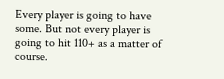Every player is going to have some. But not every player is going to hit 110+ as a matter of course.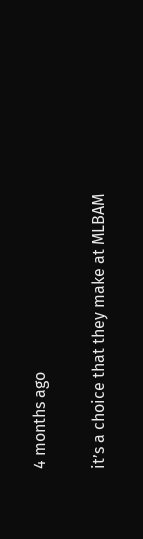4 months ago

it’s a choice that they make at MLBAM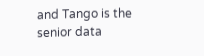and Tango is the senior data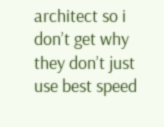architect so i don’t get why they don’t just use best speed